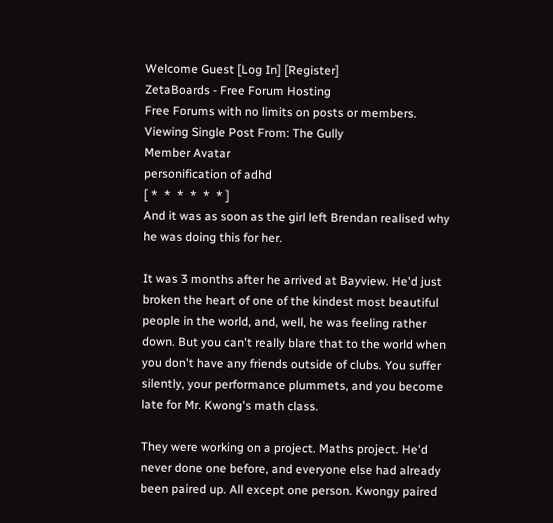Welcome Guest [Log In] [Register]
ZetaBoards - Free Forum Hosting
Free Forums with no limits on posts or members.
Viewing Single Post From: The Gully
Member Avatar
personification of adhd
[ *  *  *  *  *  * ]
And it was as soon as the girl left Brendan realised why he was doing this for her.

It was 3 months after he arrived at Bayview. He'd just broken the heart of one of the kindest most beautiful people in the world, and, well, he was feeling rather down. But you can't really blare that to the world when you don't have any friends outside of clubs. You suffer silently, your performance plummets, and you become late for Mr. Kwong's math class.

They were working on a project. Maths project. He'd never done one before, and everyone else had already been paired up. All except one person. Kwongy paired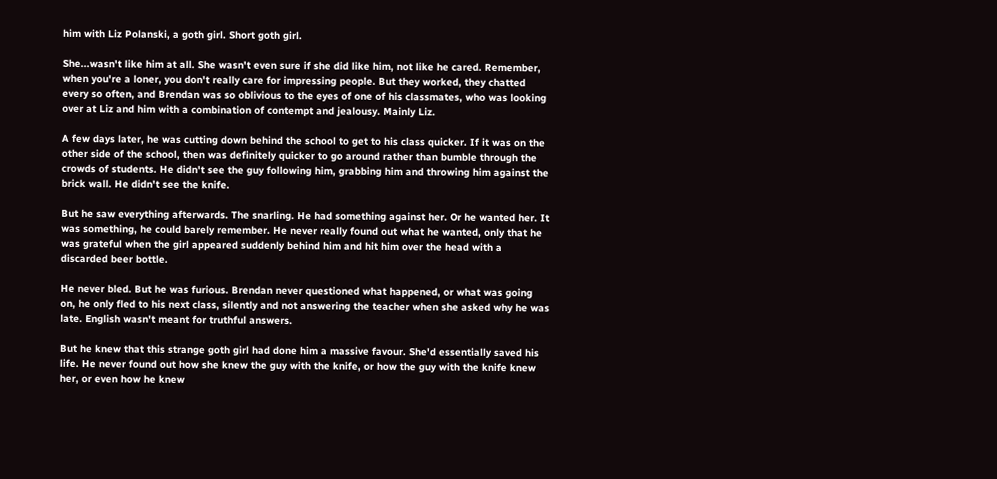him with Liz Polanski, a goth girl. Short goth girl.

She...wasn't like him at all. She wasn't even sure if she did like him, not like he cared. Remember, when you're a loner, you don't really care for impressing people. But they worked, they chatted every so often, and Brendan was so oblivious to the eyes of one of his classmates, who was looking over at Liz and him with a combination of contempt and jealousy. Mainly Liz.

A few days later, he was cutting down behind the school to get to his class quicker. If it was on the other side of the school, then was definitely quicker to go around rather than bumble through the crowds of students. He didn't see the guy following him, grabbing him and throwing him against the brick wall. He didn't see the knife.

But he saw everything afterwards. The snarling. He had something against her. Or he wanted her. It was something, he could barely remember. He never really found out what he wanted, only that he was grateful when the girl appeared suddenly behind him and hit him over the head with a discarded beer bottle.

He never bled. But he was furious. Brendan never questioned what happened, or what was going on, he only fled to his next class, silently and not answering the teacher when she asked why he was late. English wasn't meant for truthful answers.

But he knew that this strange goth girl had done him a massive favour. She'd essentially saved his life. He never found out how she knew the guy with the knife, or how the guy with the knife knew her, or even how he knew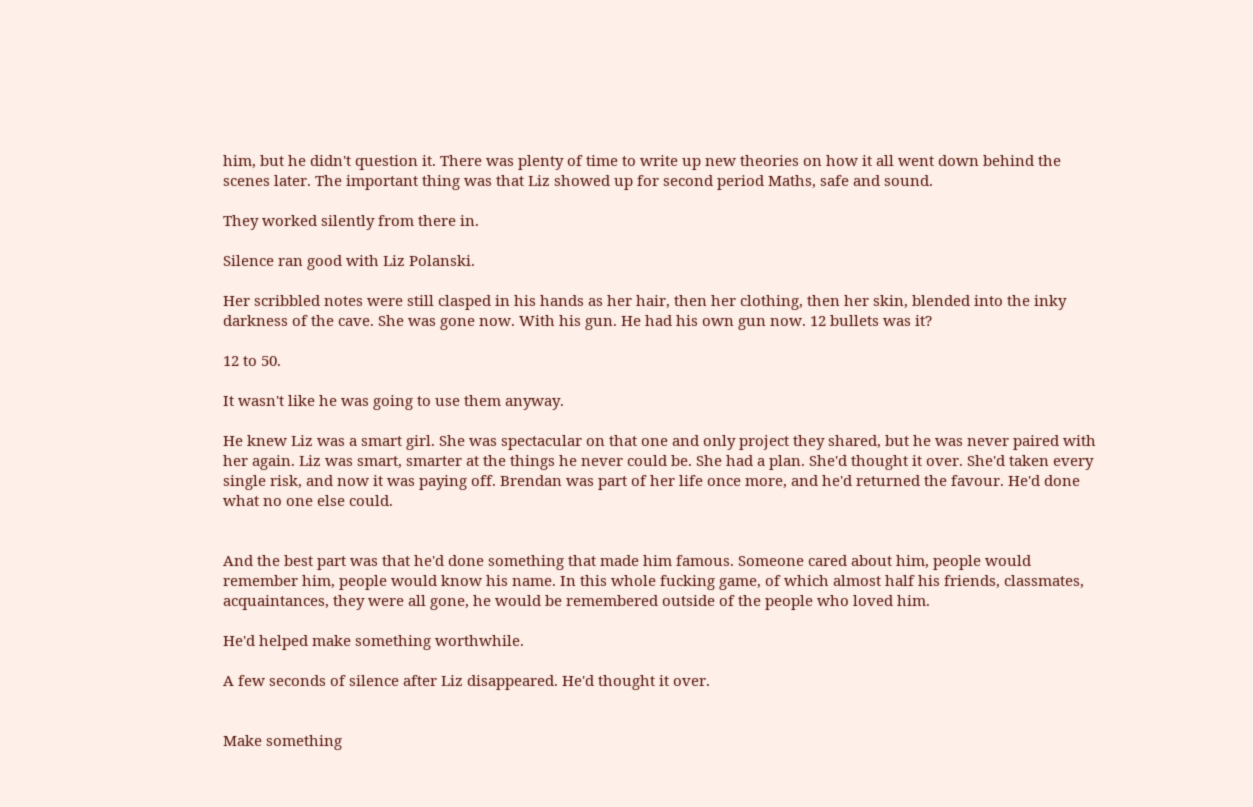him, but he didn't question it. There was plenty of time to write up new theories on how it all went down behind the scenes later. The important thing was that Liz showed up for second period Maths, safe and sound.

They worked silently from there in.

Silence ran good with Liz Polanski.

Her scribbled notes were still clasped in his hands as her hair, then her clothing, then her skin, blended into the inky darkness of the cave. She was gone now. With his gun. He had his own gun now. 12 bullets was it?

12 to 50.

It wasn't like he was going to use them anyway.

He knew Liz was a smart girl. She was spectacular on that one and only project they shared, but he was never paired with her again. Liz was smart, smarter at the things he never could be. She had a plan. She'd thought it over. She'd taken every single risk, and now it was paying off. Brendan was part of her life once more, and he'd returned the favour. He'd done what no one else could.


And the best part was that he'd done something that made him famous. Someone cared about him, people would remember him, people would know his name. In this whole fucking game, of which almost half his friends, classmates, acquaintances, they were all gone, he would be remembered outside of the people who loved him.

He'd helped make something worthwhile.

A few seconds of silence after Liz disappeared. He'd thought it over.


Make something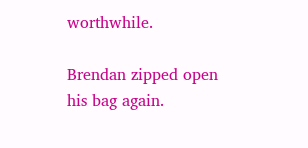worthwhile.

Brendan zipped open his bag again.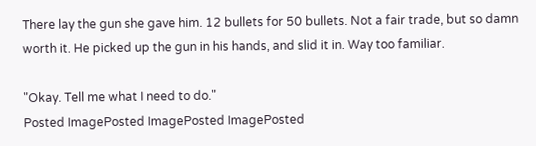There lay the gun she gave him. 12 bullets for 50 bullets. Not a fair trade, but so damn worth it. He picked up the gun in his hands, and slid it in. Way too familiar.

"Okay. Tell me what I need to do."
Posted ImagePosted ImagePosted ImagePosted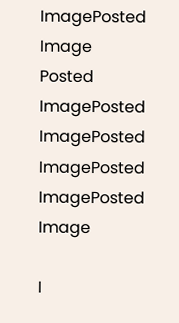ImagePosted Image
Posted ImagePosted ImagePosted ImagePosted ImagePosted Image

I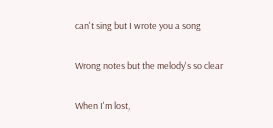can't sing but I wrote you a song

Wrong notes but the melody's so clear

When I'm lost,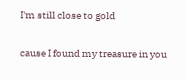I'm still close to gold

cause I found my treasure in you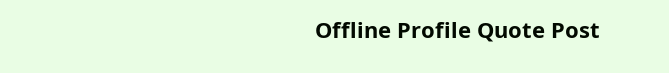Offline Profile Quote Post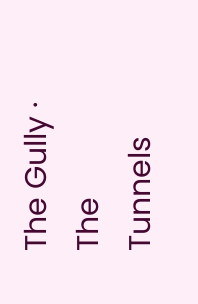The Gully · The Tunnels